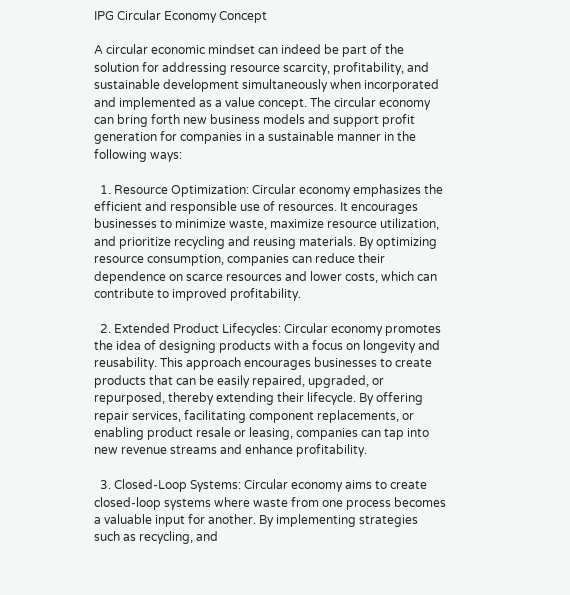IPG Circular Economy Concept

A circular economic mindset can indeed be part of the solution for addressing resource scarcity, profitability, and sustainable development simultaneously when incorporated and implemented as a value concept. The circular economy can bring forth new business models and support profit generation for companies in a sustainable manner in the following ways:

  1. Resource Optimization: Circular economy emphasizes the efficient and responsible use of resources. It encourages businesses to minimize waste, maximize resource utilization, and prioritize recycling and reusing materials. By optimizing resource consumption, companies can reduce their dependence on scarce resources and lower costs, which can contribute to improved profitability.

  2. Extended Product Lifecycles: Circular economy promotes the idea of designing products with a focus on longevity and reusability. This approach encourages businesses to create products that can be easily repaired, upgraded, or repurposed, thereby extending their lifecycle. By offering repair services, facilitating component replacements, or enabling product resale or leasing, companies can tap into new revenue streams and enhance profitability.

  3. Closed-Loop Systems: Circular economy aims to create closed-loop systems where waste from one process becomes a valuable input for another. By implementing strategies such as recycling, and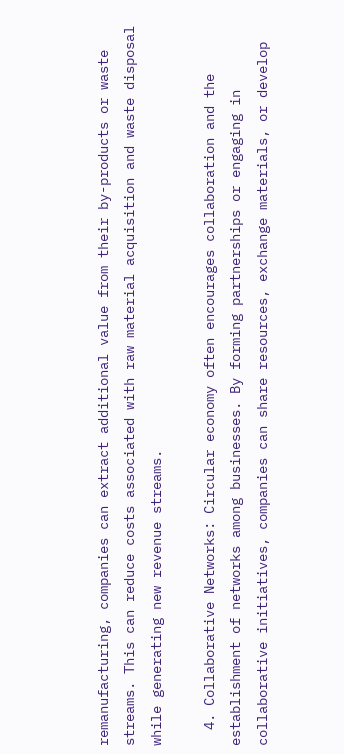remanufacturing, companies can extract additional value from their by-products or waste streams. This can reduce costs associated with raw material acquisition and waste disposal while generating new revenue streams.

  4. Collaborative Networks: Circular economy often encourages collaboration and the establishment of networks among businesses. By forming partnerships or engaging in collaborative initiatives, companies can share resources, exchange materials, or develop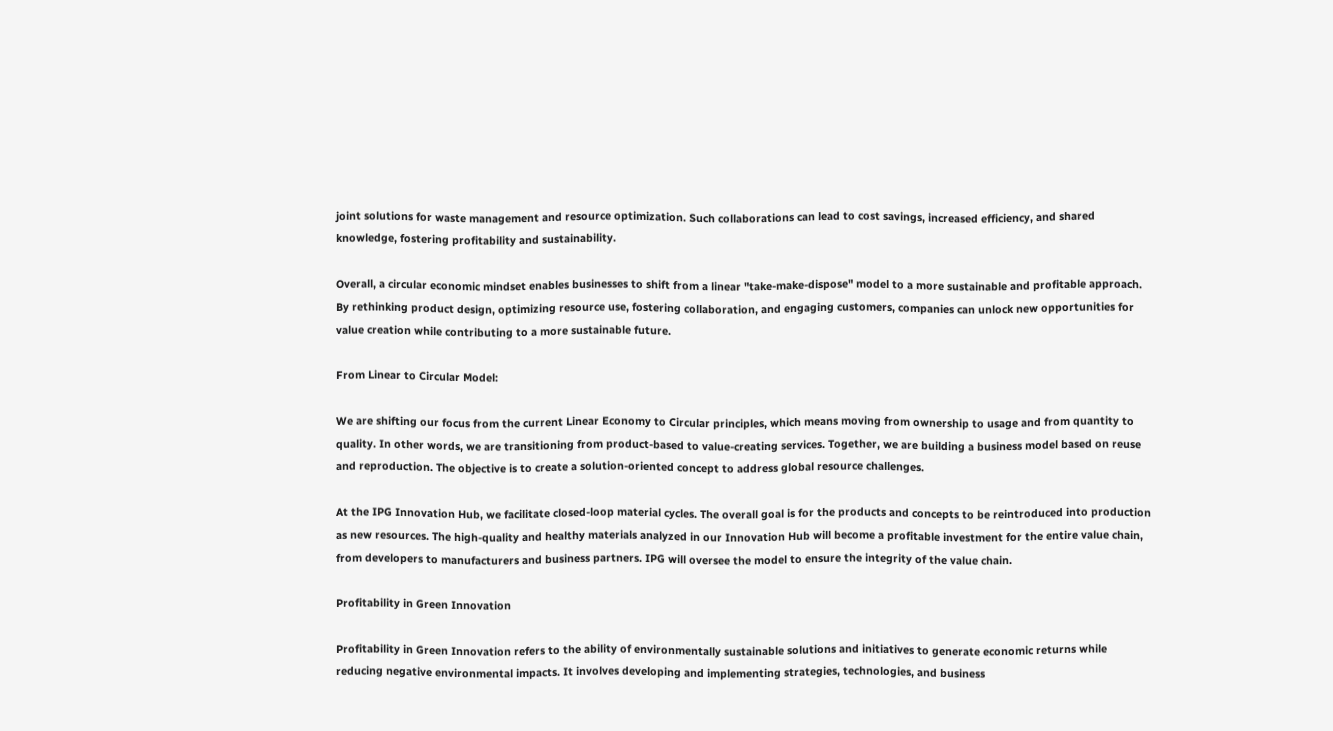joint solutions for waste management and resource optimization. Such collaborations can lead to cost savings, increased efficiency, and shared knowledge, fostering profitability and sustainability.

Overall, a circular economic mindset enables businesses to shift from a linear "take-make-dispose" model to a more sustainable and profitable approach. By rethinking product design, optimizing resource use, fostering collaboration, and engaging customers, companies can unlock new opportunities for value creation while contributing to a more sustainable future.

From Linear to Circular Model:

We are shifting our focus from the current Linear Economy to Circular principles, which means moving from ownership to usage and from quantity to quality. In other words, we are transitioning from product-based to value-creating services. Together, we are building a business model based on reuse and reproduction. The objective is to create a solution-oriented concept to address global resource challenges.

At the IPG Innovation Hub, we facilitate closed-loop material cycles. The overall goal is for the products and concepts to be reintroduced into production as new resources. The high-quality and healthy materials analyzed in our Innovation Hub will become a profitable investment for the entire value chain, from developers to manufacturers and business partners. IPG will oversee the model to ensure the integrity of the value chain.

Profitability in Green Innovation

Profitability in Green Innovation refers to the ability of environmentally sustainable solutions and initiatives to generate economic returns while reducing negative environmental impacts. It involves developing and implementing strategies, technologies, and business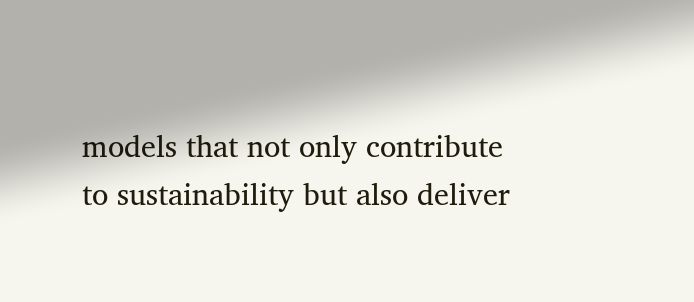models that not only contribute to sustainability but also deliver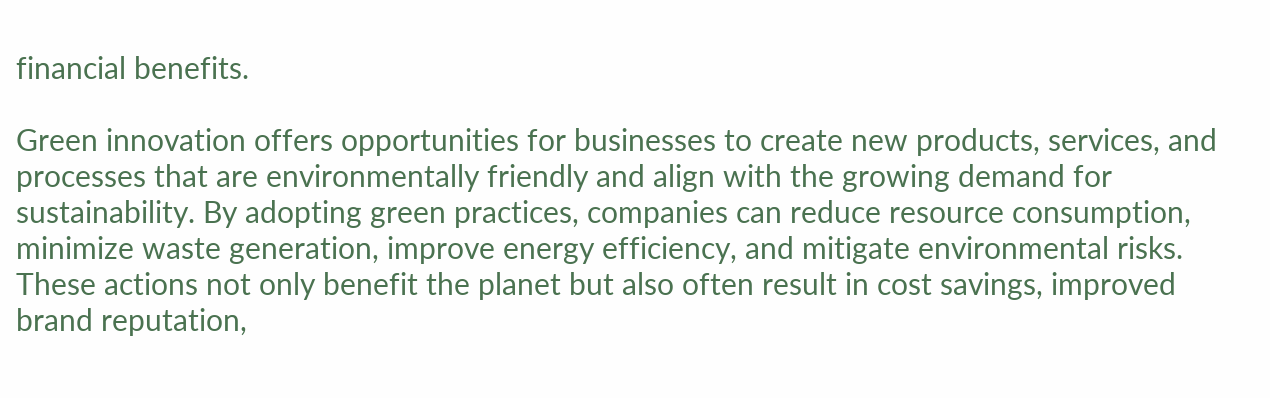financial benefits.

Green innovation offers opportunities for businesses to create new products, services, and processes that are environmentally friendly and align with the growing demand for sustainability. By adopting green practices, companies can reduce resource consumption, minimize waste generation, improve energy efficiency, and mitigate environmental risks. These actions not only benefit the planet but also often result in cost savings, improved brand reputation,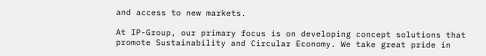and access to new markets.

At IP-Group, our primary focus is on developing concept solutions that promote Sustainability and Circular Economy. We take great pride in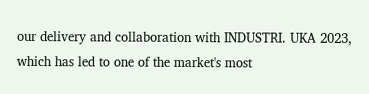our delivery and collaboration with INDUSTRI. UKA 2023, which has led to one of the market's most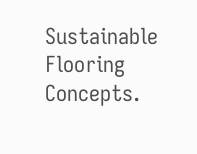Sustainable Flooring Concepts.